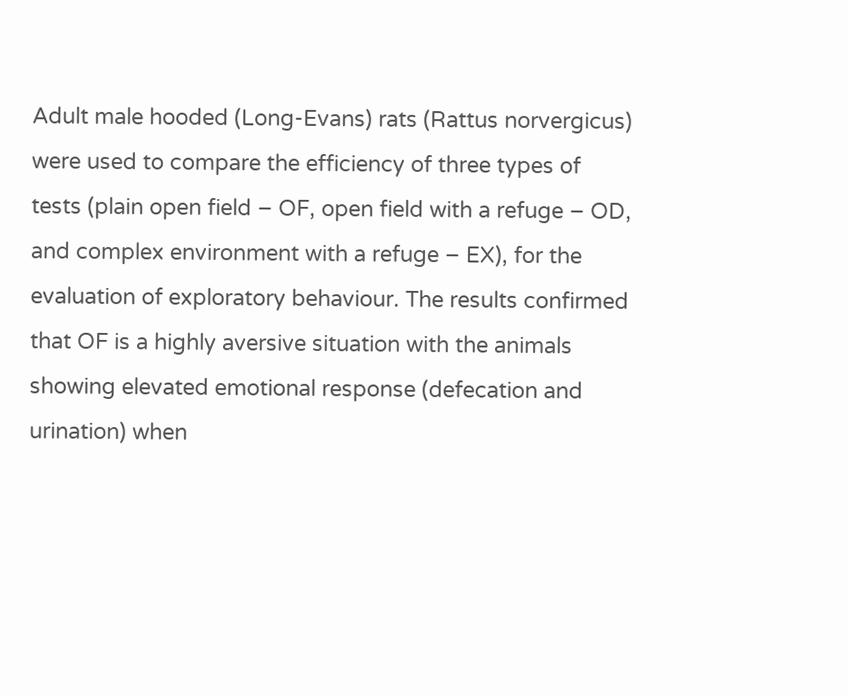Adult male hooded (Long-Evans) rats (Rattus norvergicus) were used to compare the efficiency of three types of tests (plain open field – OF, open field with a refuge – OD, and complex environment with a refuge – EX), for the evaluation of exploratory behaviour. The results confirmed that OF is a highly aversive situation with the animals showing elevated emotional response (defecation and urination) when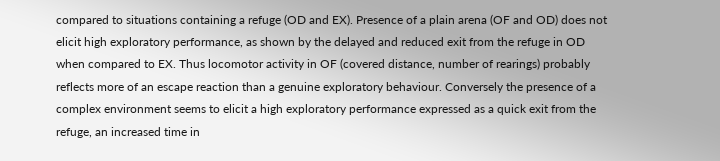compared to situations containing a refuge (OD and EX). Presence of a plain arena (OF and OD) does not elicit high exploratory performance, as shown by the delayed and reduced exit from the refuge in OD when compared to EX. Thus locomotor activity in OF (covered distance, number of rearings) probably reflects more of an escape reaction than a genuine exploratory behaviour. Conversely the presence of a complex environment seems to elicit a high exploratory performance expressed as a quick exit from the refuge, an increased time in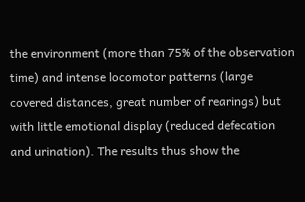the environment (more than 75% of the observation time) and intense locomotor patterns (large covered distances, great number of rearings) but with little emotional display (reduced defecation and urination). The results thus show the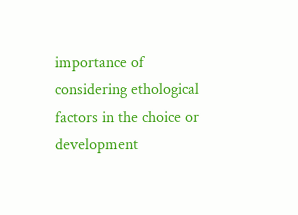importance of considering ethological factors in the choice or development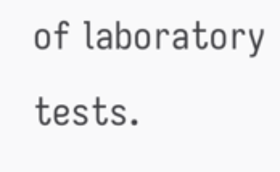of laboratory tests.